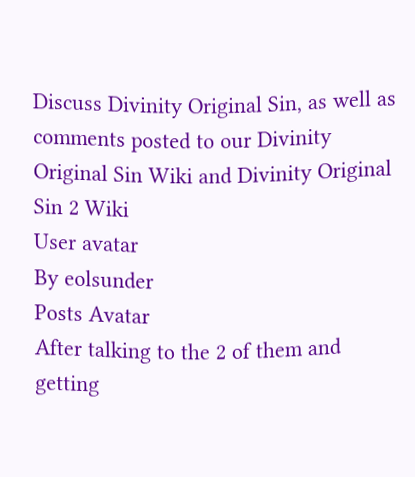Discuss Divinity Original Sin, as well as comments posted to our Divinity Original Sin Wiki and Divinity Original Sin 2 Wiki
User avatar
By eolsunder
Posts Avatar
After talking to the 2 of them and getting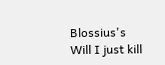Blossius's Will I just kill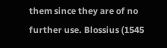them since they are of no further use. Blossius (1545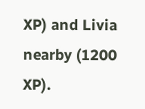XP) and Livia nearby (1200 XP).